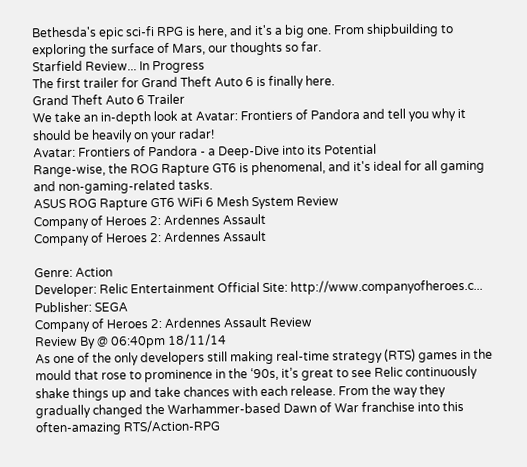Bethesda's epic sci-fi RPG is here, and it's a big one. From shipbuilding to exploring the surface of Mars, our thoughts so far.
Starfield Review... In Progress
The first trailer for Grand Theft Auto 6 is finally here.
Grand Theft Auto 6 Trailer
We take an in-depth look at Avatar: Frontiers of Pandora and tell you why it should be heavily on your radar!
Avatar: Frontiers of Pandora - a Deep-Dive into its Potential
Range-wise, the ROG Rapture GT6 is phenomenal, and it's ideal for all gaming and non-gaming-related tasks.
ASUS ROG Rapture GT6 WiFi 6 Mesh System Review
Company of Heroes 2: Ardennes Assault
Company of Heroes 2: Ardennes Assault

Genre: Action
Developer: Relic Entertainment Official Site: http://www.companyofheroes.c...
Publisher: SEGA
Company of Heroes 2: Ardennes Assault Review
Review By @ 06:40pm 18/11/14
As one of the only developers still making real-time strategy (RTS) games in the mould that rose to prominence in the ‘90s, it’s great to see Relic continuously shake things up and take chances with each release. From the way they gradually changed the Warhammer-based Dawn of War franchise into this often-amazing RTS/Action-RPG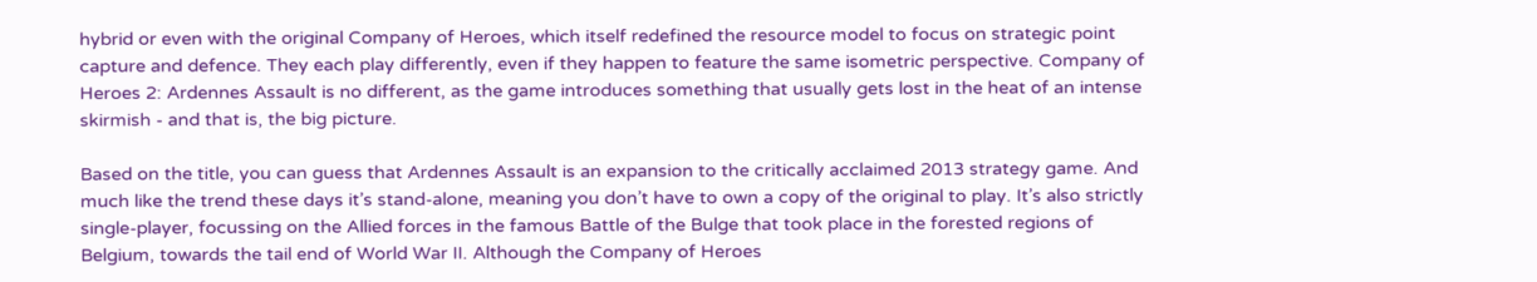hybrid or even with the original Company of Heroes, which itself redefined the resource model to focus on strategic point capture and defence. They each play differently, even if they happen to feature the same isometric perspective. Company of Heroes 2: Ardennes Assault is no different, as the game introduces something that usually gets lost in the heat of an intense skirmish - and that is, the big picture.

Based on the title, you can guess that Ardennes Assault is an expansion to the critically acclaimed 2013 strategy game. And much like the trend these days it’s stand-alone, meaning you don’t have to own a copy of the original to play. It’s also strictly single-player, focussing on the Allied forces in the famous Battle of the Bulge that took place in the forested regions of Belgium, towards the tail end of World War II. Although the Company of Heroes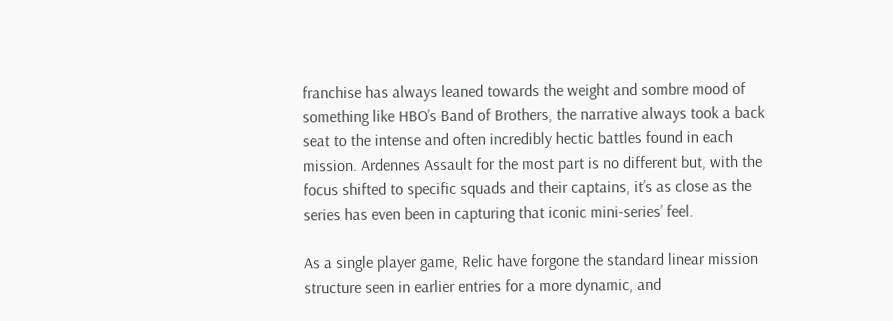franchise has always leaned towards the weight and sombre mood of something like HBO’s Band of Brothers, the narrative always took a back seat to the intense and often incredibly hectic battles found in each mission. Ardennes Assault for the most part is no different but, with the focus shifted to specific squads and their captains, it’s as close as the series has even been in capturing that iconic mini-series’ feel.

As a single player game, Relic have forgone the standard linear mission structure seen in earlier entries for a more dynamic, and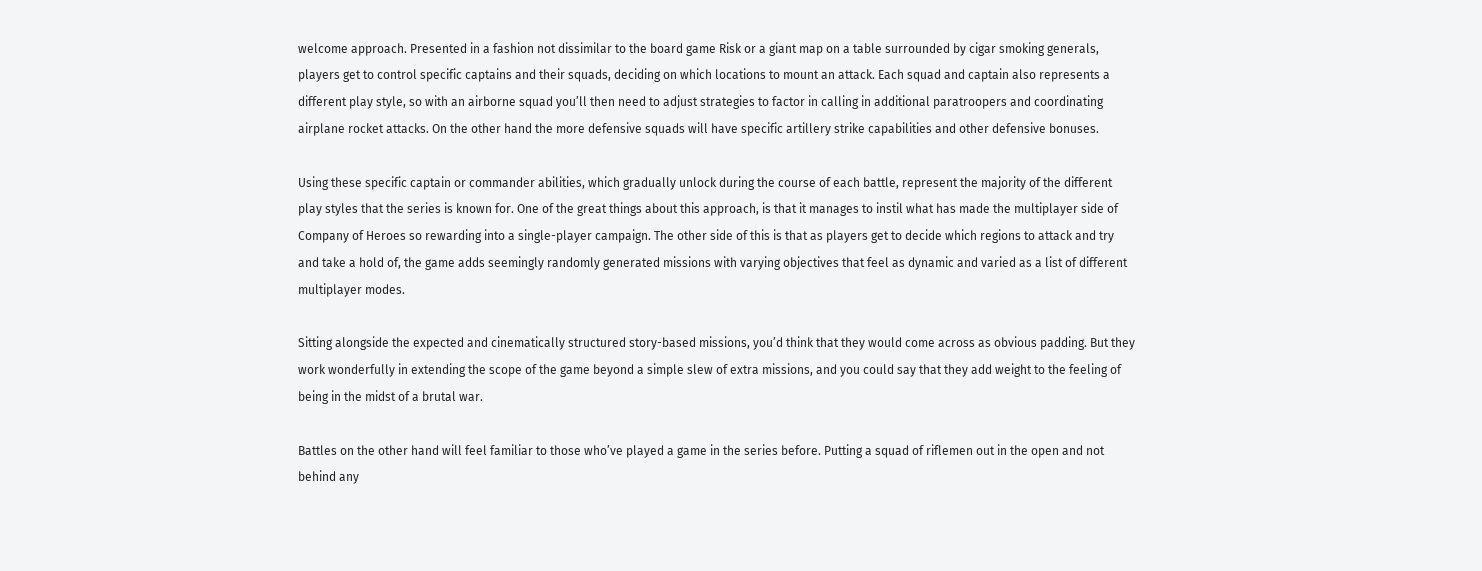welcome approach. Presented in a fashion not dissimilar to the board game Risk or a giant map on a table surrounded by cigar smoking generals, players get to control specific captains and their squads, deciding on which locations to mount an attack. Each squad and captain also represents a different play style, so with an airborne squad you’ll then need to adjust strategies to factor in calling in additional paratroopers and coordinating airplane rocket attacks. On the other hand the more defensive squads will have specific artillery strike capabilities and other defensive bonuses.

Using these specific captain or commander abilities, which gradually unlock during the course of each battle, represent the majority of the different play styles that the series is known for. One of the great things about this approach, is that it manages to instil what has made the multiplayer side of Company of Heroes so rewarding into a single-player campaign. The other side of this is that as players get to decide which regions to attack and try and take a hold of, the game adds seemingly randomly generated missions with varying objectives that feel as dynamic and varied as a list of different multiplayer modes.

Sitting alongside the expected and cinematically structured story-based missions, you’d think that they would come across as obvious padding. But they work wonderfully in extending the scope of the game beyond a simple slew of extra missions, and you could say that they add weight to the feeling of being in the midst of a brutal war.

Battles on the other hand will feel familiar to those who’ve played a game in the series before. Putting a squad of riflemen out in the open and not behind any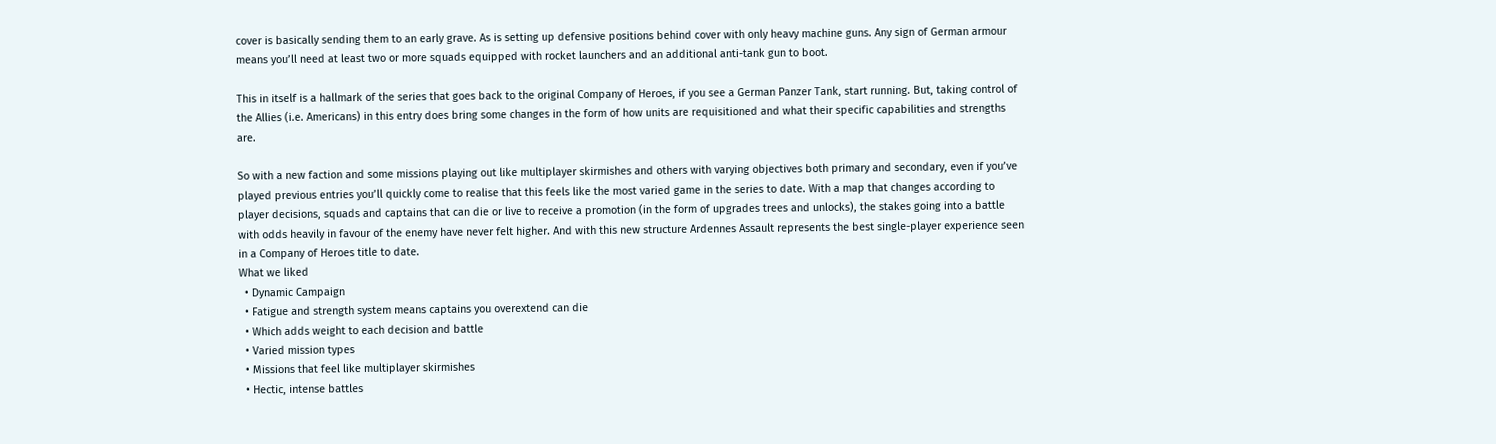cover is basically sending them to an early grave. As is setting up defensive positions behind cover with only heavy machine guns. Any sign of German armour means you’ll need at least two or more squads equipped with rocket launchers and an additional anti-tank gun to boot.

This in itself is a hallmark of the series that goes back to the original Company of Heroes, if you see a German Panzer Tank, start running. But, taking control of the Allies (i.e. Americans) in this entry does bring some changes in the form of how units are requisitioned and what their specific capabilities and strengths are.

So with a new faction and some missions playing out like multiplayer skirmishes and others with varying objectives both primary and secondary, even if you’ve played previous entries you’ll quickly come to realise that this feels like the most varied game in the series to date. With a map that changes according to player decisions, squads and captains that can die or live to receive a promotion (in the form of upgrades trees and unlocks), the stakes going into a battle with odds heavily in favour of the enemy have never felt higher. And with this new structure Ardennes Assault represents the best single-player experience seen in a Company of Heroes title to date.
What we liked
  • Dynamic Campaign
  • Fatigue and strength system means captains you overextend can die
  • Which adds weight to each decision and battle
  • Varied mission types
  • Missions that feel like multiplayer skirmishes
  • Hectic, intense battles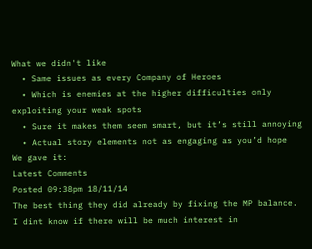What we didn't like
  • Same issues as every Company of Heroes
  • Which is enemies at the higher difficulties only exploiting your weak spots
  • Sure it makes them seem smart, but it’s still annoying
  • Actual story elements not as engaging as you’d hope
We gave it:
Latest Comments
Posted 09:38pm 18/11/14
The best thing they did already by fixing the MP balance. I dint know if there will be much interest in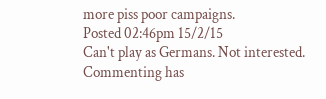more piss poor campaigns.
Posted 02:46pm 15/2/15
Can't play as Germans. Not interested.
Commenting has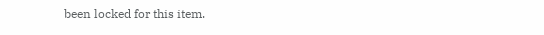been locked for this item.